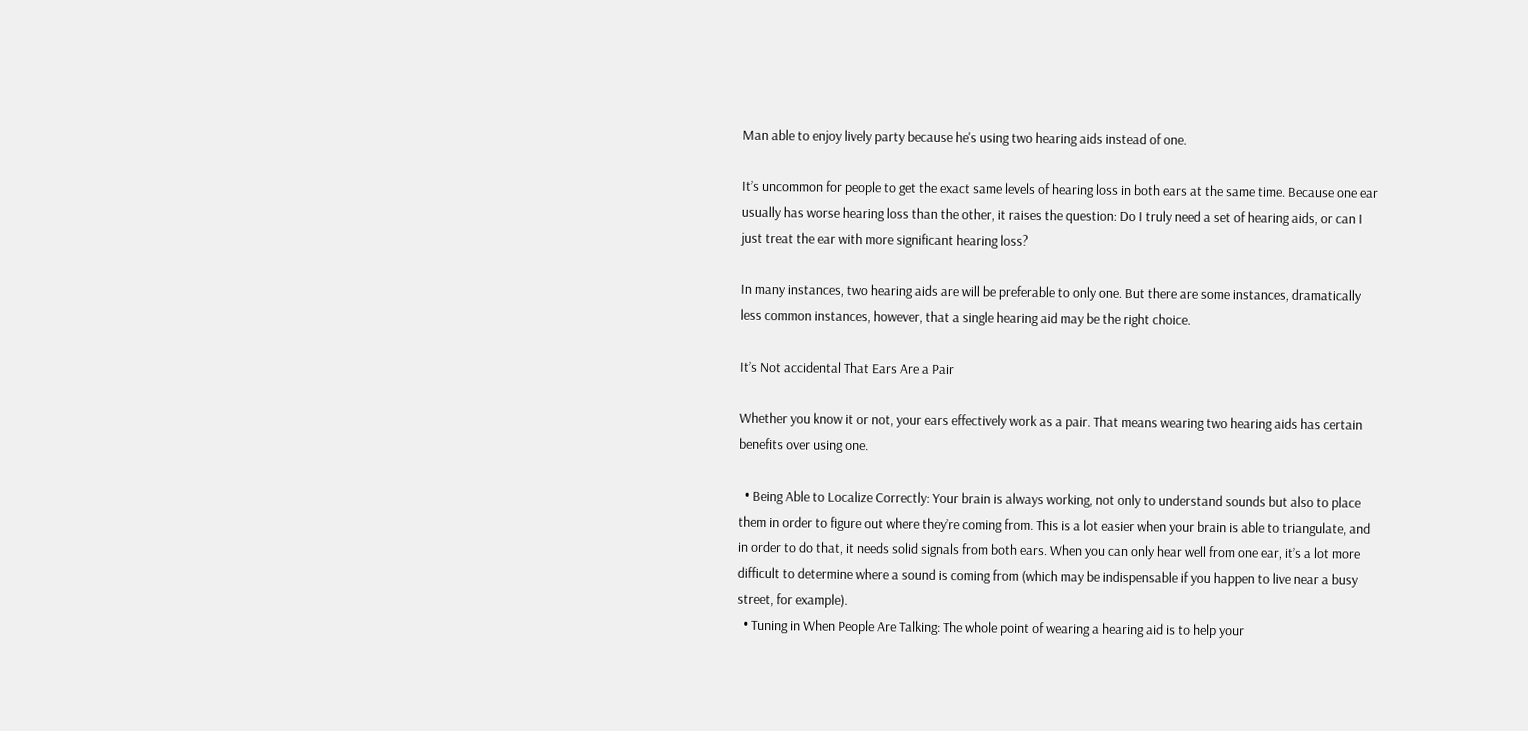Man able to enjoy lively party because he's using two hearing aids instead of one.

It’s uncommon for people to get the exact same levels of hearing loss in both ears at the same time. Because one ear usually has worse hearing loss than the other, it raises the question: Do I truly need a set of hearing aids, or can I just treat the ear with more significant hearing loss?

In many instances, two hearing aids are will be preferable to only one. But there are some instances, dramatically less common instances, however, that a single hearing aid may be the right choice.

It’s Not accidental That Ears Are a Pair

Whether you know it or not, your ears effectively work as a pair. That means wearing two hearing aids has certain benefits over using one.

  • Being Able to Localize Correctly: Your brain is always working, not only to understand sounds but also to place them in order to figure out where they’re coming from. This is a lot easier when your brain is able to triangulate, and in order to do that, it needs solid signals from both ears. When you can only hear well from one ear, it’s a lot more difficult to determine where a sound is coming from (which may be indispensable if you happen to live near a busy street, for example).
  • Tuning in When People Are Talking: The whole point of wearing a hearing aid is to help your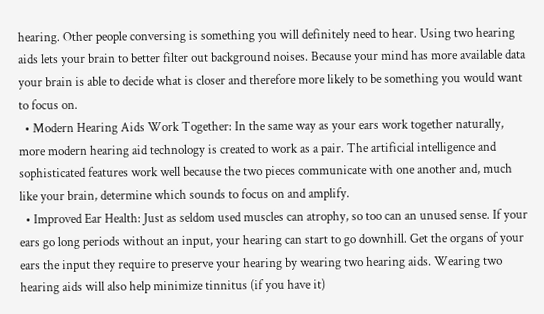hearing. Other people conversing is something you will definitely need to hear. Using two hearing aids lets your brain to better filter out background noises. Because your mind has more available data your brain is able to decide what is closer and therefore more likely to be something you would want to focus on.
  • Modern Hearing Aids Work Together: In the same way as your ears work together naturally, more modern hearing aid technology is created to work as a pair. The artificial intelligence and sophisticated features work well because the two pieces communicate with one another and, much like your brain, determine which sounds to focus on and amplify.
  • Improved Ear Health: Just as seldom used muscles can atrophy, so too can an unused sense. If your ears go long periods without an input, your hearing can start to go downhill. Get the organs of your ears the input they require to preserve your hearing by wearing two hearing aids. Wearing two hearing aids will also help minimize tinnitus (if you have it)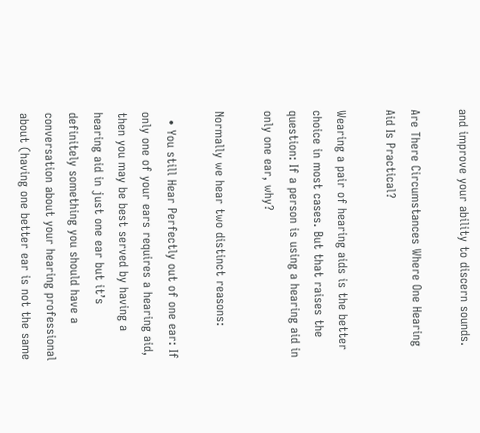and improve your ability to discern sounds.

Are There Circumstances Where One Hearing Aid Is Practical?

Wearing a pair of hearing aids is the better choice in most cases. But that raises the question: If a person is using a hearing aid in only one ear, why?

Normally we hear two distinct reasons:

  • You still Hear Perfectly out of one ear: If only one of your ears requires a hearing aid, then you may be best served by having a hearing aid in just one ear but it’s definitely something you should have a conversation about your hearing professional about (having one better ear is not the same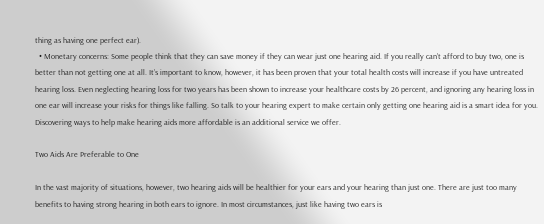thing as having one perfect ear).
  • Monetary concerns: Some people think that they can save money if they can wear just one hearing aid. If you really can’t afford to buy two, one is better than not getting one at all. It’s important to know, however, it has been proven that your total health costs will increase if you have untreated hearing loss. Even neglecting hearing loss for two years has been shown to increase your healthcare costs by 26 percent, and ignoring any hearing loss in one ear will increase your risks for things like falling. So talk to your hearing expert to make certain only getting one hearing aid is a smart idea for you. Discovering ways to help make hearing aids more affordable is an additional service we offer.

Two Aids Are Preferable to One

In the vast majority of situations, however, two hearing aids will be healthier for your ears and your hearing than just one. There are just too many benefits to having strong hearing in both ears to ignore. In most circumstances, just like having two ears is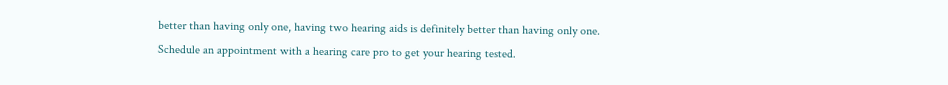better than having only one, having two hearing aids is definitely better than having only one. Schedule an appointment with a hearing care pro to get your hearing tested.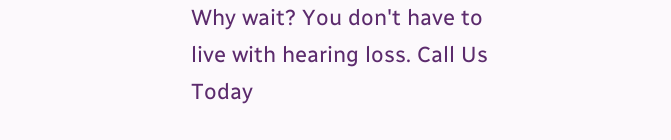Why wait? You don't have to live with hearing loss. Call Us Today